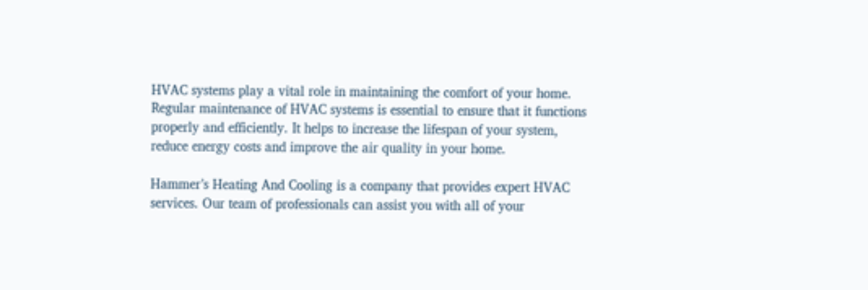HVAC systems play a vital role in maintaining the comfort of your home. Regular maintenance of HVAC systems is essential to ensure that it functions properly and efficiently. It helps to increase the lifespan of your system, reduce energy costs and improve the air quality in your home.

Hammer’s Heating And Cooling is a company that provides expert HVAC services. Our team of professionals can assist you with all of your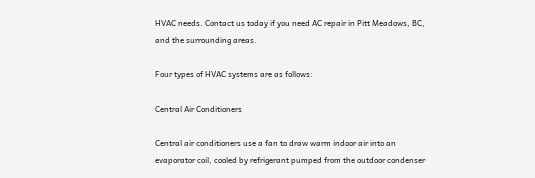HVAC needs. Contact us today if you need AC repair in Pitt Meadows, BC, and the surrounding areas.

Four types of HVAC systems are as follows:

Central Air Conditioners

Central air conditioners use a fan to draw warm indoor air into an evaporator coil, cooled by refrigerant pumped from the outdoor condenser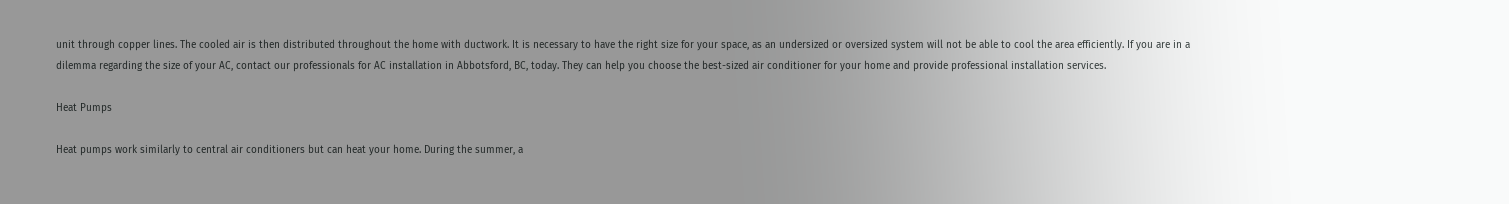unit through copper lines. The cooled air is then distributed throughout the home with ductwork. It is necessary to have the right size for your space, as an undersized or oversized system will not be able to cool the area efficiently. If you are in a dilemma regarding the size of your AC, contact our professionals for AC installation in Abbotsford, BC, today. They can help you choose the best-sized air conditioner for your home and provide professional installation services.

Heat Pumps

Heat pumps work similarly to central air conditioners but can heat your home. During the summer, a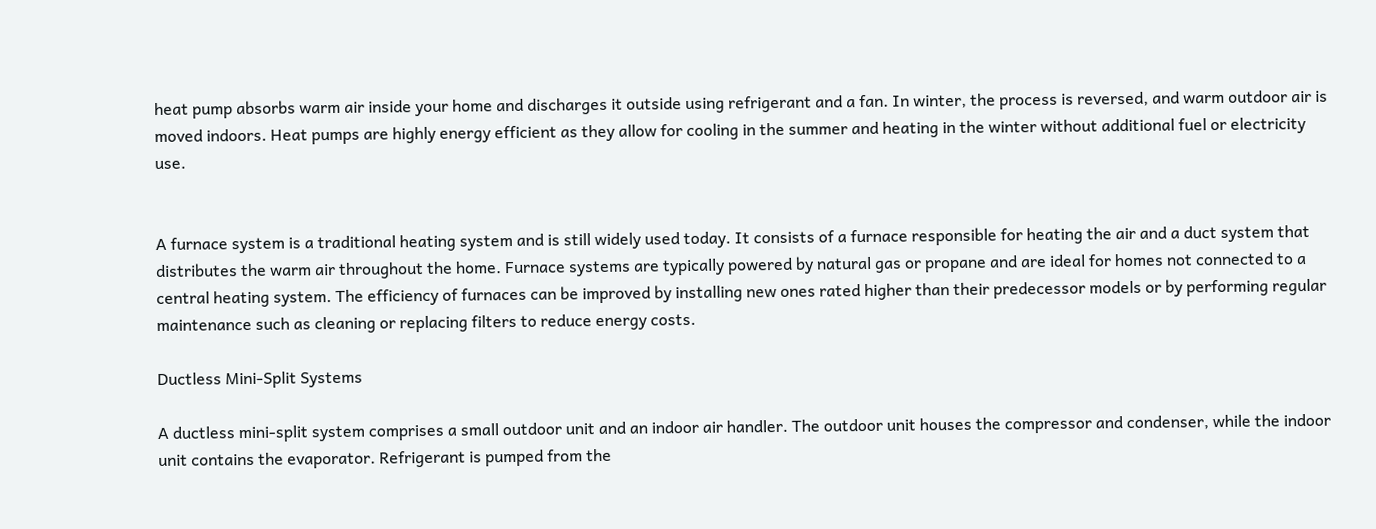heat pump absorbs warm air inside your home and discharges it outside using refrigerant and a fan. In winter, the process is reversed, and warm outdoor air is moved indoors. Heat pumps are highly energy efficient as they allow for cooling in the summer and heating in the winter without additional fuel or electricity use.


A furnace system is a traditional heating system and is still widely used today. It consists of a furnace responsible for heating the air and a duct system that distributes the warm air throughout the home. Furnace systems are typically powered by natural gas or propane and are ideal for homes not connected to a central heating system. The efficiency of furnaces can be improved by installing new ones rated higher than their predecessor models or by performing regular maintenance such as cleaning or replacing filters to reduce energy costs.

Ductless Mini-Split Systems

A ductless mini-split system comprises a small outdoor unit and an indoor air handler. The outdoor unit houses the compressor and condenser, while the indoor unit contains the evaporator. Refrigerant is pumped from the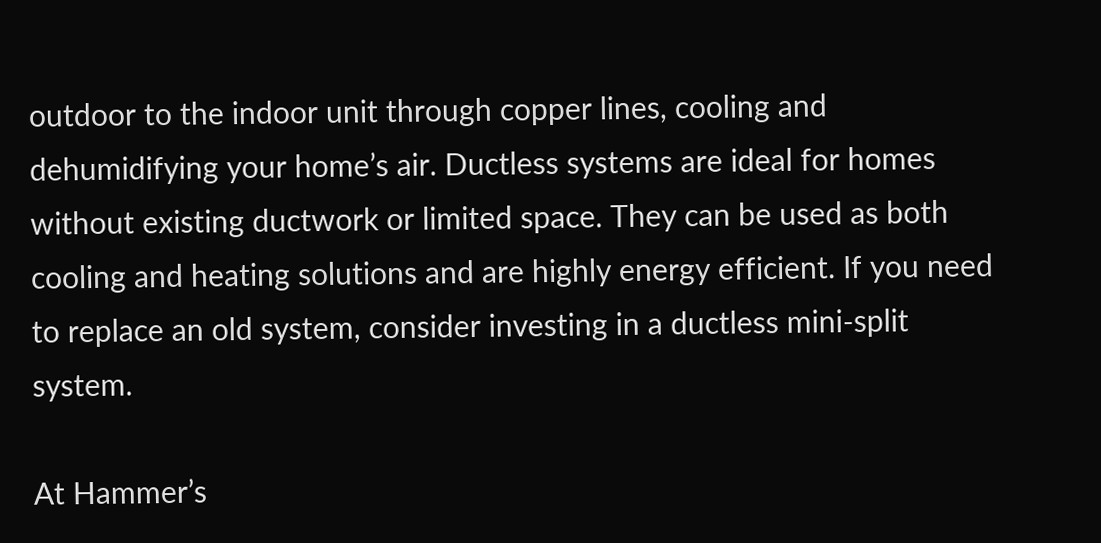outdoor to the indoor unit through copper lines, cooling and dehumidifying your home’s air. Ductless systems are ideal for homes without existing ductwork or limited space. They can be used as both cooling and heating solutions and are highly energy efficient. If you need to replace an old system, consider investing in a ductless mini-split system.

At Hammer’s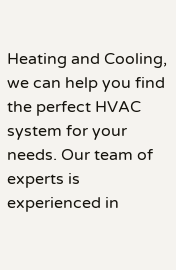Heating and Cooling, we can help you find the perfect HVAC system for your needs. Our team of experts is experienced in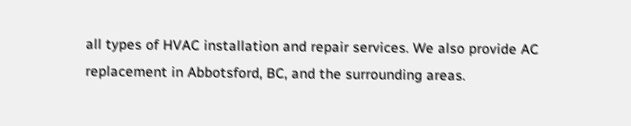all types of HVAC installation and repair services. We also provide AC replacement in Abbotsford, BC, and the surrounding areas.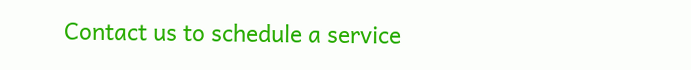Contact us to schedule a service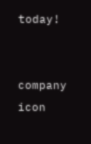today!


company icon